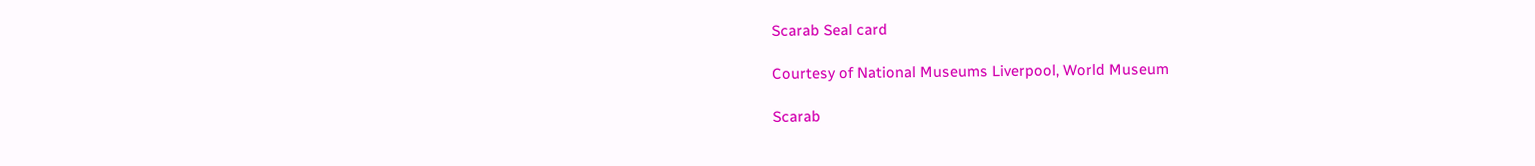Scarab Seal card

Courtesy of National Museums Liverpool, World Museum

Scarab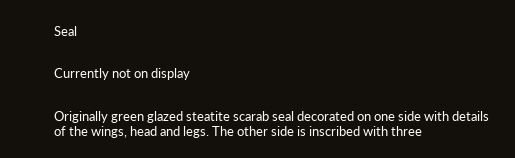Seal


Currently not on display


Originally green glazed steatite scarab seal decorated on one side with details of the wings, head and legs. The other side is inscribed with three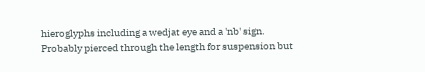hieroglyphs including a wedjat eye and a 'nb' sign. Probably pierced through the length for suspension but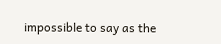impossible to say as the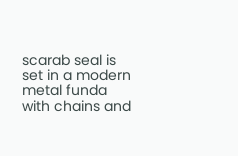scarab seal is set in a modern metal funda with chains and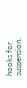hooks for suspension.